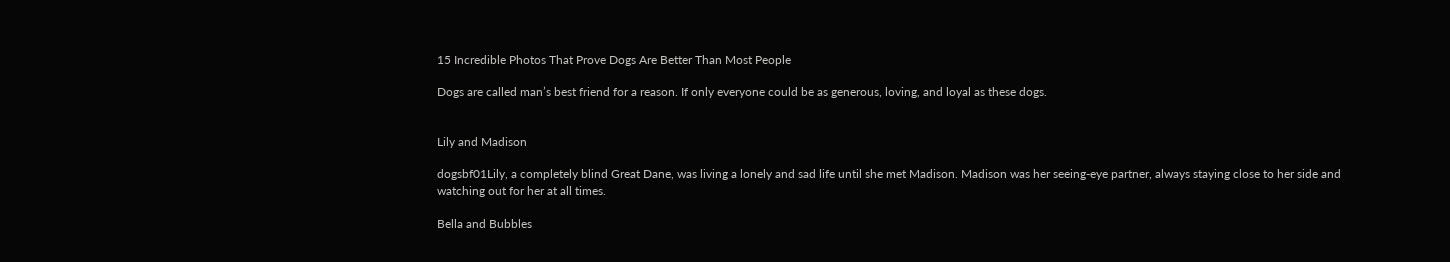15 Incredible Photos That Prove Dogs Are Better Than Most People

Dogs are called man’s best friend for a reason. If only everyone could be as generous, loving, and loyal as these dogs.


Lily and Madison

dogsbf01Lily, a completely blind Great Dane, was living a lonely and sad life until she met Madison. Madison was her seeing-eye partner, always staying close to her side and watching out for her at all times.

Bella and Bubbles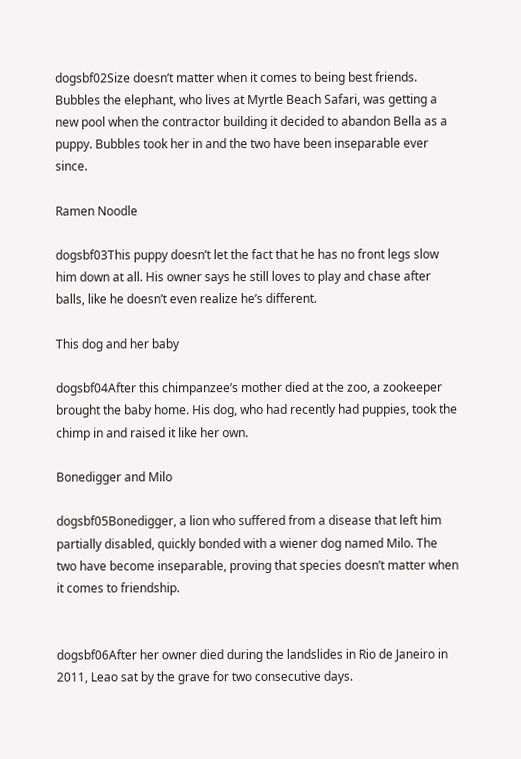dogsbf02Size doesn’t matter when it comes to being best friends. Bubbles the elephant, who lives at Myrtle Beach Safari, was getting a new pool when the contractor building it decided to abandon Bella as a puppy. Bubbles took her in and the two have been inseparable ever since.

Ramen Noodle

dogsbf03This puppy doesn’t let the fact that he has no front legs slow him down at all. His owner says he still loves to play and chase after balls, like he doesn’t even realize he’s different.

This dog and her baby

dogsbf04After this chimpanzee’s mother died at the zoo, a zookeeper brought the baby home. His dog, who had recently had puppies, took the chimp in and raised it like her own.

Bonedigger and Milo

dogsbf05Bonedigger, a lion who suffered from a disease that left him partially disabled, quickly bonded with a wiener dog named Milo. The two have become inseparable, proving that species doesn’t matter when it comes to friendship.


dogsbf06After her owner died during the landslides in Rio de Janeiro in 2011, Leao sat by the grave for two consecutive days.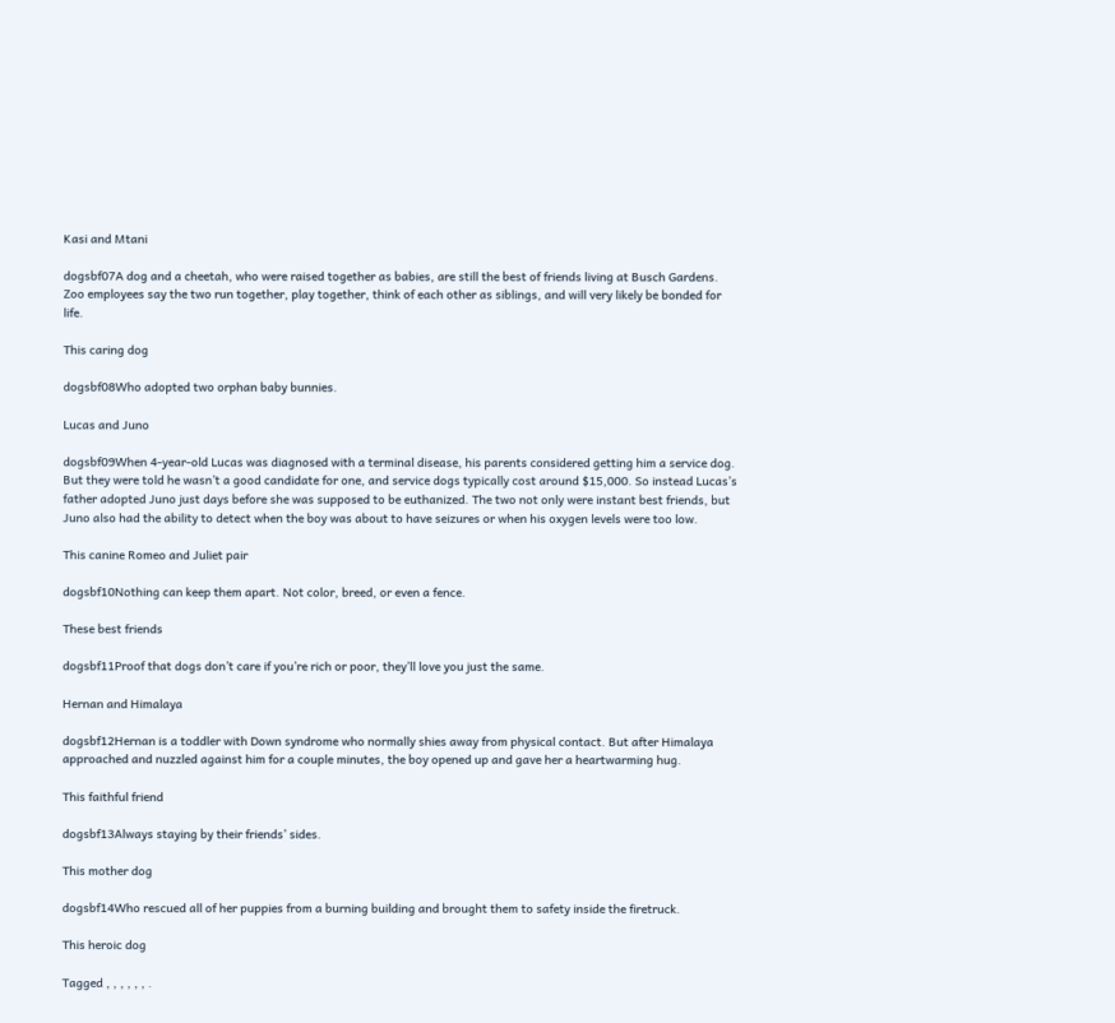Kasi and Mtani

dogsbf07A dog and a cheetah, who were raised together as babies, are still the best of friends living at Busch Gardens. Zoo employees say the two run together, play together, think of each other as siblings, and will very likely be bonded for life.

This caring dog

dogsbf08Who adopted two orphan baby bunnies.

Lucas and Juno

dogsbf09When 4-year-old Lucas was diagnosed with a terminal disease, his parents considered getting him a service dog. But they were told he wasn’t a good candidate for one, and service dogs typically cost around $15,000. So instead Lucas’s father adopted Juno just days before she was supposed to be euthanized. The two not only were instant best friends, but Juno also had the ability to detect when the boy was about to have seizures or when his oxygen levels were too low.

This canine Romeo and Juliet pair

dogsbf10Nothing can keep them apart. Not color, breed, or even a fence.

These best friends

dogsbf11Proof that dogs don’t care if you’re rich or poor, they’ll love you just the same.

Hernan and Himalaya

dogsbf12Hernan is a toddler with Down syndrome who normally shies away from physical contact. But after Himalaya approached and nuzzled against him for a couple minutes, the boy opened up and gave her a heartwarming hug.

This faithful friend

dogsbf13Always staying by their friends’ sides.

This mother dog

dogsbf14Who rescued all of her puppies from a burning building and brought them to safety inside the firetruck.

This heroic dog

Tagged , , , , , , .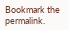Bookmark the permalink.